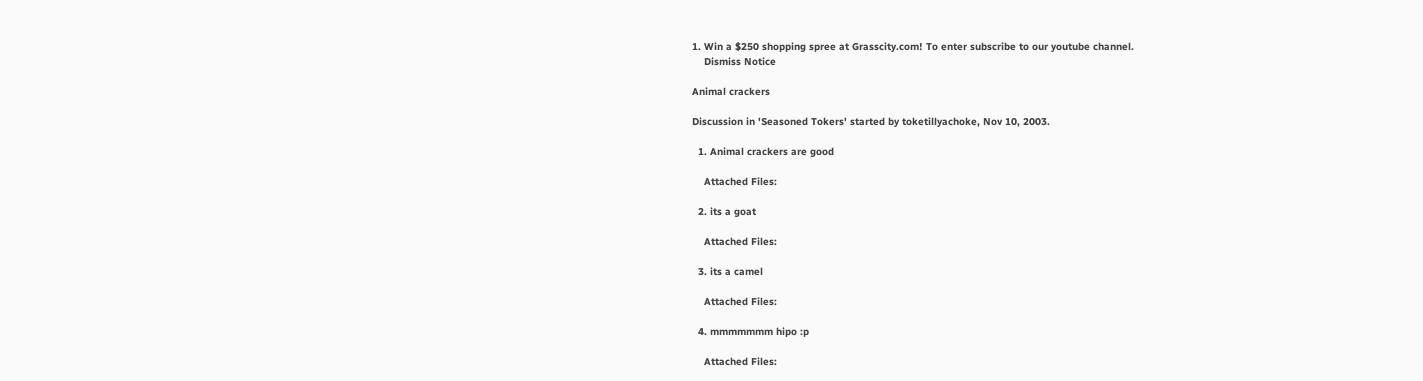1. Win a $250 shopping spree at Grasscity.com! To enter subscribe to our youtube channel.
    Dismiss Notice

Animal crackers

Discussion in 'Seasoned Tokers' started by toketillyachoke, Nov 10, 2003.

  1. Animal crackers are good

    Attached Files:

  2. its a goat

    Attached Files:

  3. its a camel

    Attached Files:

  4. mmmmmmm hipo :p

    Attached Files: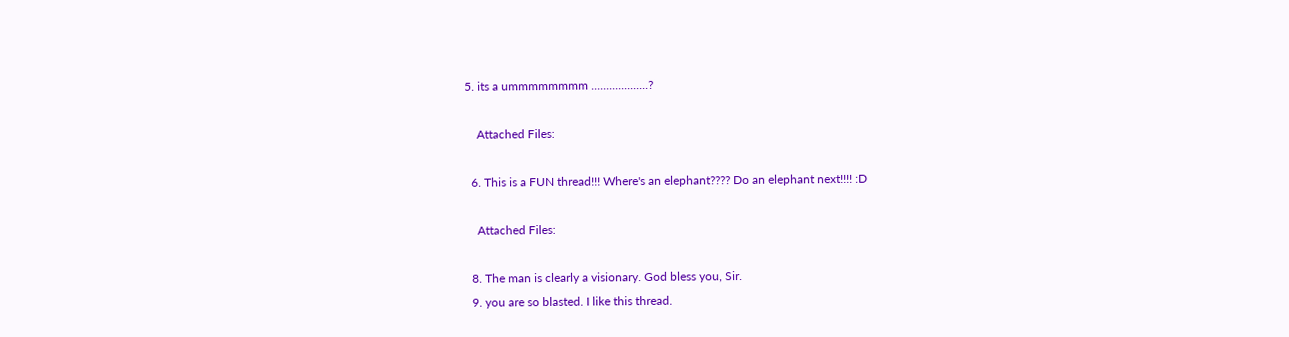5. its a ummmmmmmm ...................?

    Attached Files:

  6. This is a FUN thread!!! Where's an elephant???? Do an elephant next!!!! :D

    Attached Files:

  8. The man is clearly a visionary. God bless you, Sir.
  9. you are so blasted. I like this thread.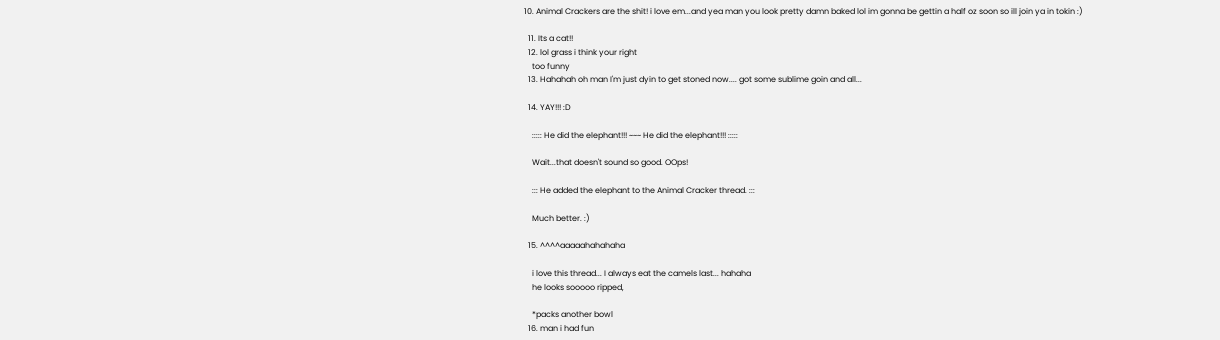10. Animal Crackers are the shit! i love em...and yea man you look pretty damn baked lol im gonna be gettin a half oz soon so ill join ya in tokin :)

  11. Its a cat!!
  12. lol grass i think your right
    too funny
  13. Hahahah oh man I'm just dyin to get stoned now.... got some sublime goin and all...

  14. YAY!!! :D

    ::::: He did the elephant!!! ~~~ He did the elephant!!! :::::

    Wait...that doesn't sound so good. OOps!

    ::: He added the elephant to the Animal Cracker thread. :::

    Much better. :)

  15. ^^^^aaaaahahahaha

    i love this thread... I always eat the camels last... hahaha
    he looks sooooo ripped,

    *packs another bowl
  16. man i had fun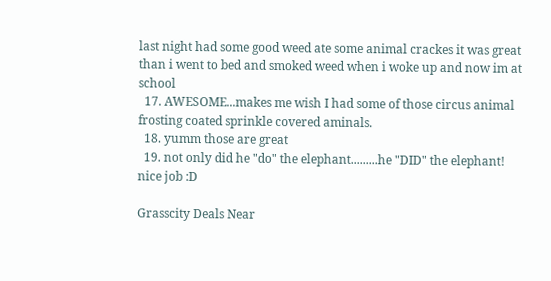last night had some good weed ate some animal crackes it was great than i went to bed and smoked weed when i woke up and now im at school
  17. AWESOME...makes me wish I had some of those circus animal frosting coated sprinkle covered aminals.
  18. yumm those are great
  19. not only did he "do" the elephant.........he "DID" the elephant! nice job :D

Grasscity Deals Near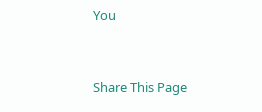You


Share This Page